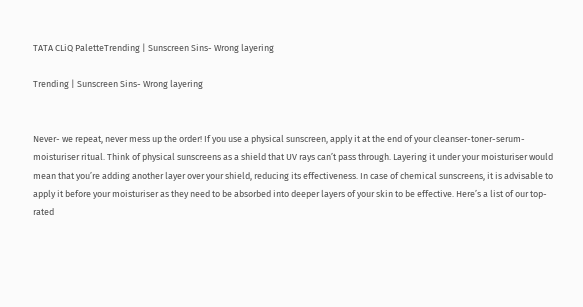TATA CLiQ PaletteTrending | Sunscreen Sins- Wrong layering

Trending | Sunscreen Sins- Wrong layering


Never- we repeat, never mess up the order! If you use a physical sunscreen, apply it at the end of your cleanser-toner-serum-moisturiser ritual. Think of physical sunscreens as a shield that UV rays can’t pass through. Layering it under your moisturiser would mean that you’re adding another layer over your shield, reducing its effectiveness. In case of chemical sunscreens, it is advisable to apply it before your moisturiser as they need to be absorbed into deeper layers of your skin to be effective. Here’s a list of our top-rated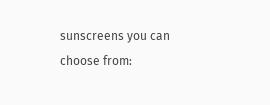sunscreens you can choose from: